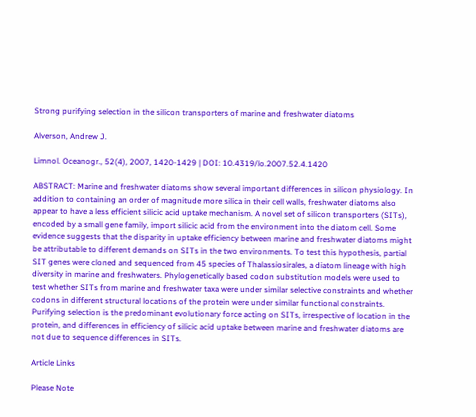Strong purifying selection in the silicon transporters of marine and freshwater diatoms

Alverson, Andrew J.

Limnol. Oceanogr., 52(4), 2007, 1420-1429 | DOI: 10.4319/lo.2007.52.4.1420

ABSTRACT: Marine and freshwater diatoms show several important differences in silicon physiology. In addition to containing an order of magnitude more silica in their cell walls, freshwater diatoms also appear to have a less efficient silicic acid uptake mechanism. A novel set of silicon transporters (SITs), encoded by a small gene family, import silicic acid from the environment into the diatom cell. Some evidence suggests that the disparity in uptake efficiency between marine and freshwater diatoms might be attributable to different demands on SITs in the two environments. To test this hypothesis, partial SIT genes were cloned and sequenced from 45 species of Thalassiosirales, a diatom lineage with high diversity in marine and freshwaters. Phylogenetically based codon substitution models were used to test whether SITs from marine and freshwater taxa were under similar selective constraints and whether codons in different structural locations of the protein were under similar functional constraints. Purifying selection is the predominant evolutionary force acting on SITs, irrespective of location in the protein, and differences in efficiency of silicic acid uptake between marine and freshwater diatoms are not due to sequence differences in SITs.

Article Links

Please Note